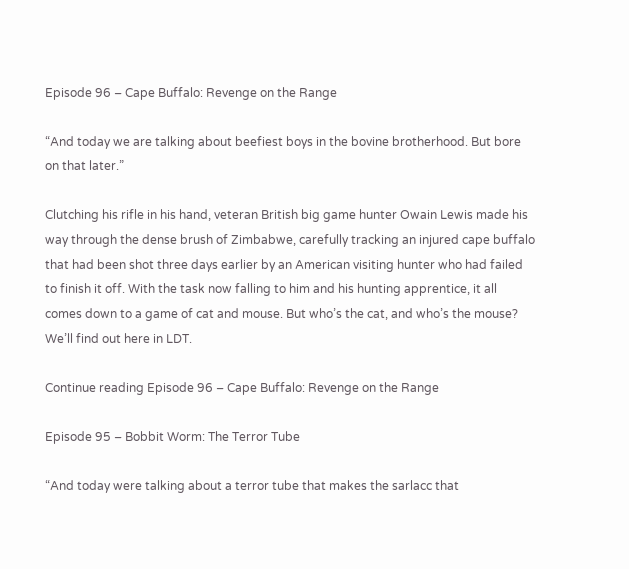Episode 96 – Cape Buffalo: Revenge on the Range

“And today we are talking about beefiest boys in the bovine brotherhood. But bore on that later.”

Clutching his rifle in his hand, veteran British big game hunter Owain Lewis made his way through the dense brush of Zimbabwe, carefully tracking an injured cape buffalo that had been shot three days earlier by an American visiting hunter who had failed to finish it off. With the task now falling to him and his hunting apprentice, it all comes down to a game of cat and mouse. But who’s the cat, and who’s the mouse? We’ll find out here in LDT.

Continue reading Episode 96 – Cape Buffalo: Revenge on the Range

Episode 95 – Bobbit Worm: The Terror Tube

“And today were talking about a terror tube that makes the sarlacc that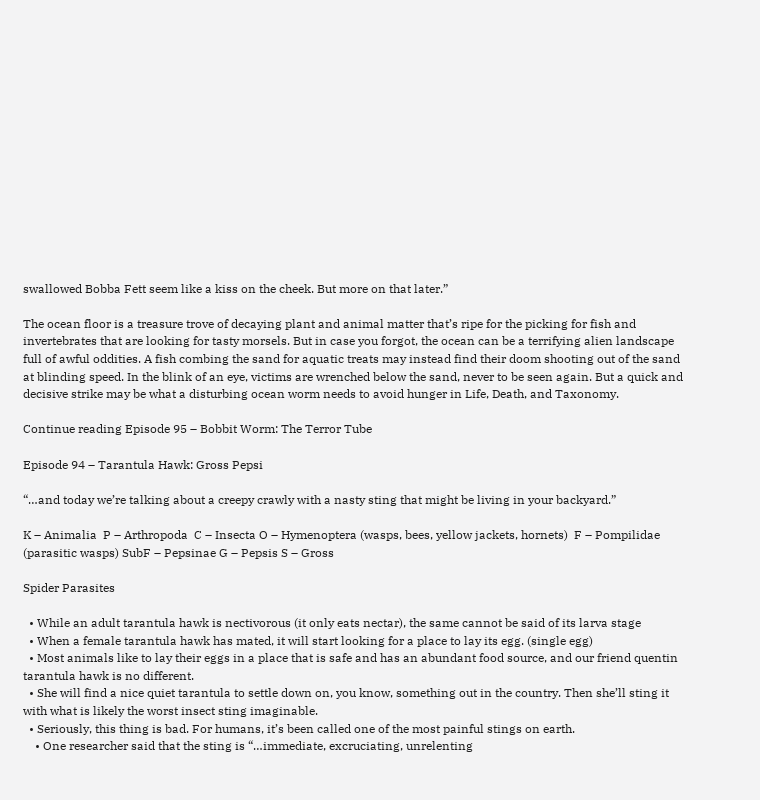swallowed Bobba Fett seem like a kiss on the cheek. But more on that later.”

The ocean floor is a treasure trove of decaying plant and animal matter that’s ripe for the picking for fish and invertebrates that are looking for tasty morsels. But in case you forgot, the ocean can be a terrifying alien landscape full of awful oddities. A fish combing the sand for aquatic treats may instead find their doom shooting out of the sand at blinding speed. In the blink of an eye, victims are wrenched below the sand, never to be seen again. But a quick and decisive strike may be what a disturbing ocean worm needs to avoid hunger in Life, Death, and Taxonomy.

Continue reading Episode 95 – Bobbit Worm: The Terror Tube

Episode 94 – Tarantula Hawk: Gross Pepsi

“…and today we’re talking about a creepy crawly with a nasty sting that might be living in your backyard.”

K – Animalia  P – Arthropoda  C – Insecta O – Hymenoptera (wasps, bees, yellow jackets, hornets)  F – Pompilidae (parasitic wasps) SubF – Pepsinae G – Pepsis S – Gross

Spider Parasites

  • While an adult tarantula hawk is nectivorous (it only eats nectar), the same cannot be said of its larva stage
  • When a female tarantula hawk has mated, it will start looking for a place to lay its egg. (single egg)
  • Most animals like to lay their eggs in a place that is safe and has an abundant food source, and our friend quentin tarantula hawk is no different.
  • She will find a nice quiet tarantula to settle down on, you know, something out in the country. Then she’ll sting it with what is likely the worst insect sting imaginable.
  • Seriously, this thing is bad. For humans, it’s been called one of the most painful stings on earth.
    • One researcher said that the sting is “…immediate, excruciating, unrelenting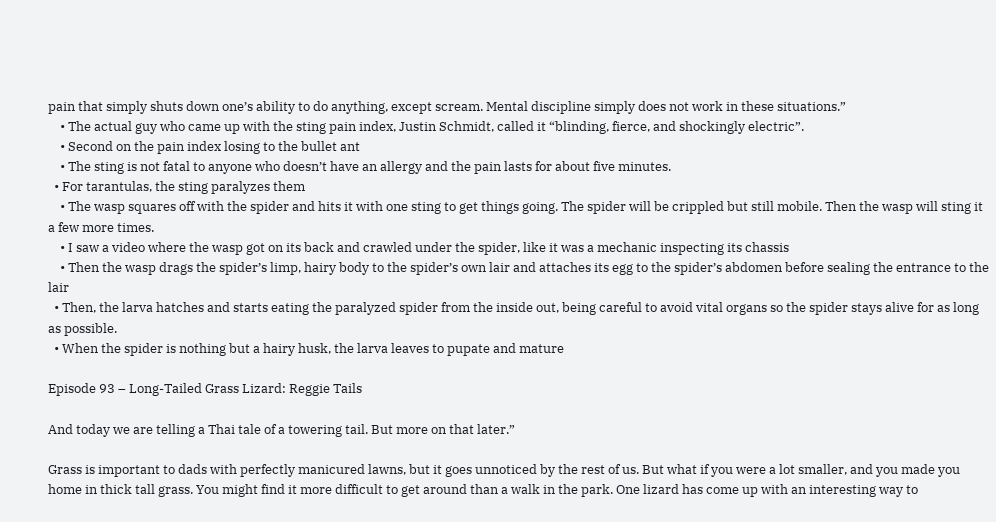pain that simply shuts down one’s ability to do anything, except scream. Mental discipline simply does not work in these situations.”
    • The actual guy who came up with the sting pain index, Justin Schmidt, called it “blinding, fierce, and shockingly electric”.
    • Second on the pain index losing to the bullet ant
    • The sting is not fatal to anyone who doesn’t have an allergy and the pain lasts for about five minutes.
  • For tarantulas, the sting paralyzes them
    • The wasp squares off with the spider and hits it with one sting to get things going. The spider will be crippled but still mobile. Then the wasp will sting it a few more times.
    • I saw a video where the wasp got on its back and crawled under the spider, like it was a mechanic inspecting its chassis
    • Then the wasp drags the spider’s limp, hairy body to the spider’s own lair and attaches its egg to the spider’s abdomen before sealing the entrance to the lair
  • Then, the larva hatches and starts eating the paralyzed spider from the inside out, being careful to avoid vital organs so the spider stays alive for as long as possible.
  • When the spider is nothing but a hairy husk, the larva leaves to pupate and mature

Episode 93 – Long-Tailed Grass Lizard: Reggie Tails

And today we are telling a Thai tale of a towering tail. But more on that later.”

Grass is important to dads with perfectly manicured lawns, but it goes unnoticed by the rest of us. But what if you were a lot smaller, and you made you home in thick tall grass. You might find it more difficult to get around than a walk in the park. One lizard has come up with an interesting way to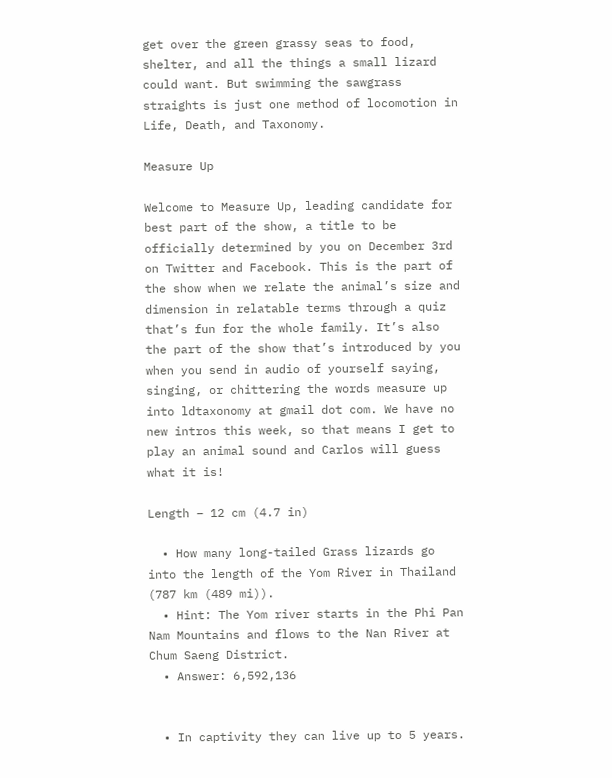get over the green grassy seas to food, shelter, and all the things a small lizard could want. But swimming the sawgrass straights is just one method of locomotion in Life, Death, and Taxonomy.

Measure Up

Welcome to Measure Up, leading candidate for best part of the show, a title to be officially determined by you on December 3rd on Twitter and Facebook. This is the part of the show when we relate the animal’s size and dimension in relatable terms through a quiz that’s fun for the whole family. It’s also the part of the show that’s introduced by you when you send in audio of yourself saying, singing, or chittering the words measure up into ldtaxonomy at gmail dot com. We have no new intros this week, so that means I get to play an animal sound and Carlos will guess what it is!

Length – 12 cm (4.7 in)

  • How many long-tailed Grass lizards go into the length of the Yom River in Thailand (787 km (489 mi)).
  • Hint: The Yom river starts in the Phi Pan Nam Mountains and flows to the Nan River at Chum Saeng District.
  • Answer: 6,592,136


  • In captivity they can live up to 5 years.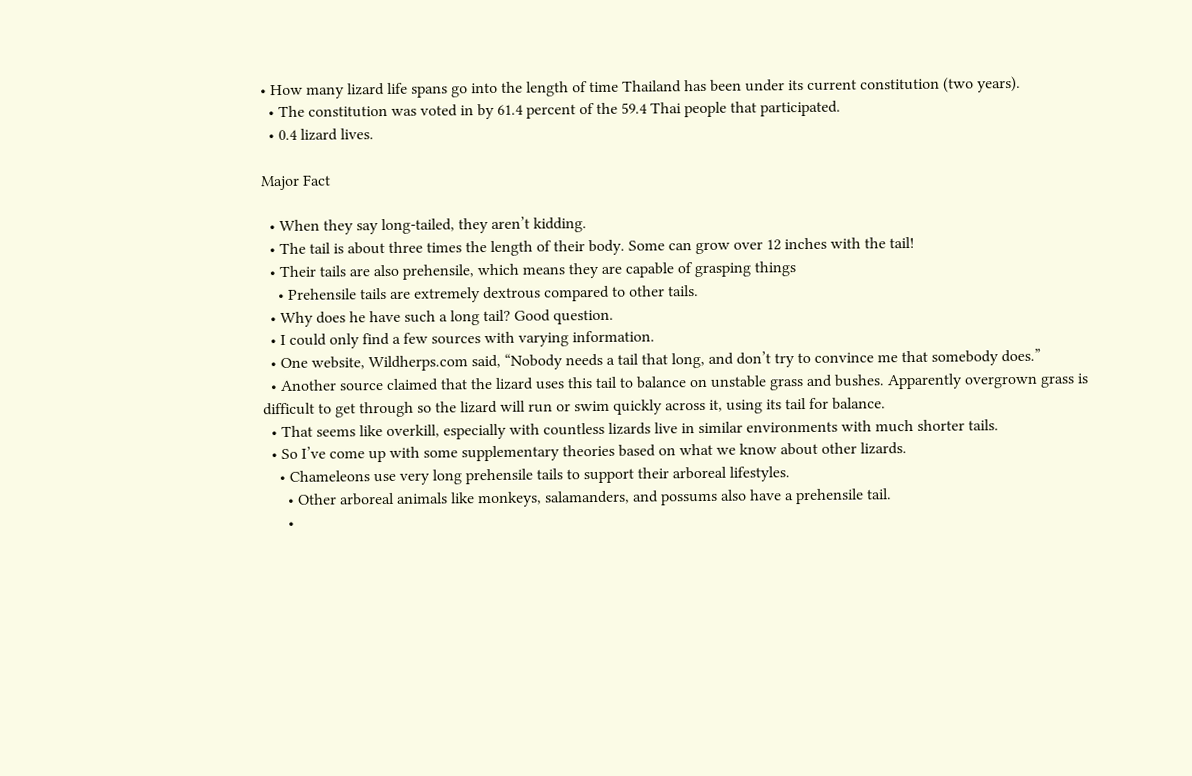• How many lizard life spans go into the length of time Thailand has been under its current constitution (two years).
  • The constitution was voted in by 61.4 percent of the 59.4 Thai people that participated.
  • 0.4 lizard lives.

Major Fact

  • When they say long-tailed, they aren’t kidding.
  • The tail is about three times the length of their body. Some can grow over 12 inches with the tail!
  • Their tails are also prehensile, which means they are capable of grasping things
    • Prehensile tails are extremely dextrous compared to other tails.
  • Why does he have such a long tail? Good question.
  • I could only find a few sources with varying information.
  • One website, Wildherps.com said, “Nobody needs a tail that long, and don’t try to convince me that somebody does.”
  • Another source claimed that the lizard uses this tail to balance on unstable grass and bushes. Apparently overgrown grass is difficult to get through so the lizard will run or swim quickly across it, using its tail for balance.
  • That seems like overkill, especially with countless lizards live in similar environments with much shorter tails.
  • So I’ve come up with some supplementary theories based on what we know about other lizards.
    • Chameleons use very long prehensile tails to support their arboreal lifestyles.
      • Other arboreal animals like monkeys, salamanders, and possums also have a prehensile tail.
      •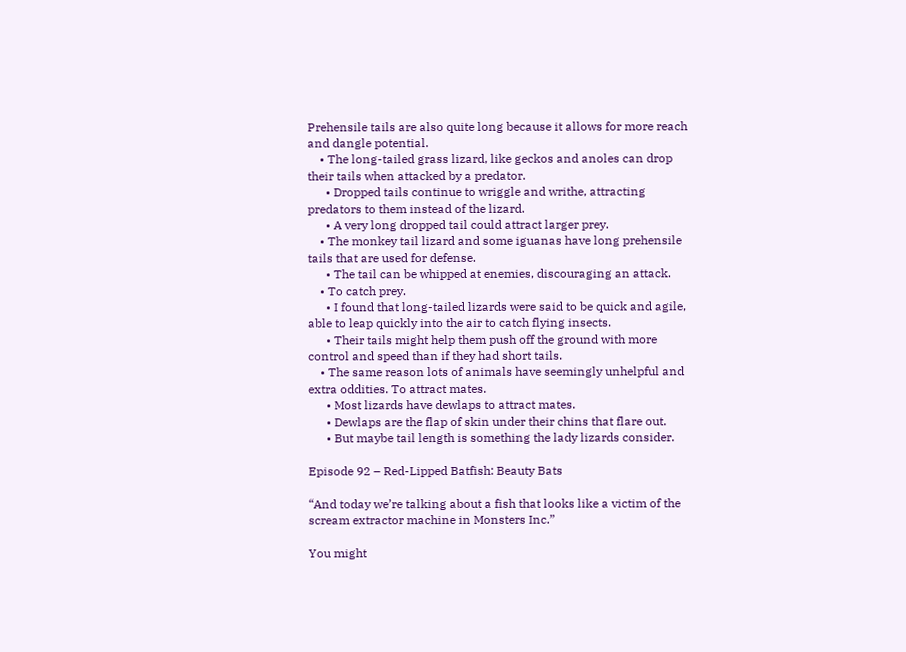Prehensile tails are also quite long because it allows for more reach and dangle potential.
    • The long-tailed grass lizard, like geckos and anoles can drop their tails when attacked by a predator.
      • Dropped tails continue to wriggle and writhe, attracting predators to them instead of the lizard.
      • A very long dropped tail could attract larger prey.
    • The monkey tail lizard and some iguanas have long prehensile tails that are used for defense.
      • The tail can be whipped at enemies, discouraging an attack.
    • To catch prey.
      • I found that long-tailed lizards were said to be quick and agile, able to leap quickly into the air to catch flying insects.
      • Their tails might help them push off the ground with more control and speed than if they had short tails.
    • The same reason lots of animals have seemingly unhelpful and extra oddities. To attract mates.
      • Most lizards have dewlaps to attract mates.
      • Dewlaps are the flap of skin under their chins that flare out.
      • But maybe tail length is something the lady lizards consider.

Episode 92 – Red-Lipped Batfish: Beauty Bats

“And today we’re talking about a fish that looks like a victim of the scream extractor machine in Monsters Inc.”

You might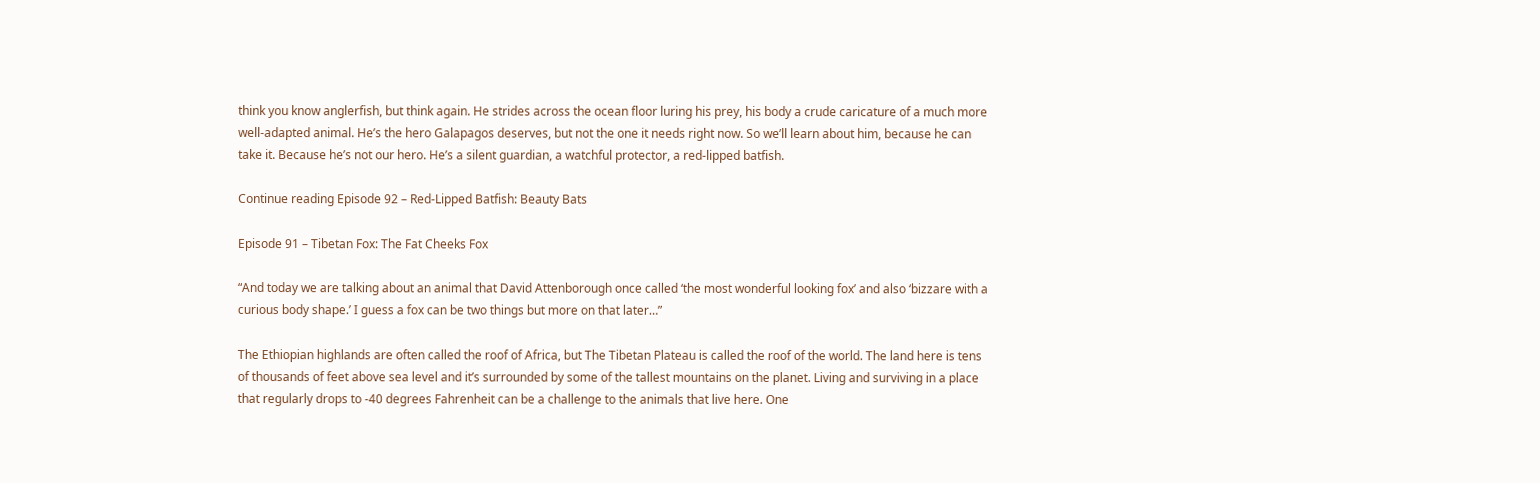think you know anglerfish, but think again. He strides across the ocean floor luring his prey, his body a crude caricature of a much more well-adapted animal. He’s the hero Galapagos deserves, but not the one it needs right now. So we’ll learn about him, because he can take it. Because he’s not our hero. He’s a silent guardian, a watchful protector, a red-lipped batfish.

Continue reading Episode 92 – Red-Lipped Batfish: Beauty Bats

Episode 91 – Tibetan Fox: The Fat Cheeks Fox

“And today we are talking about an animal that David Attenborough once called ‘the most wonderful looking fox’ and also ‘bizzare with a curious body shape.’ I guess a fox can be two things but more on that later…”

The Ethiopian highlands are often called the roof of Africa, but The Tibetan Plateau is called the roof of the world. The land here is tens of thousands of feet above sea level and it’s surrounded by some of the tallest mountains on the planet. Living and surviving in a place that regularly drops to -40 degrees Fahrenheit can be a challenge to the animals that live here. One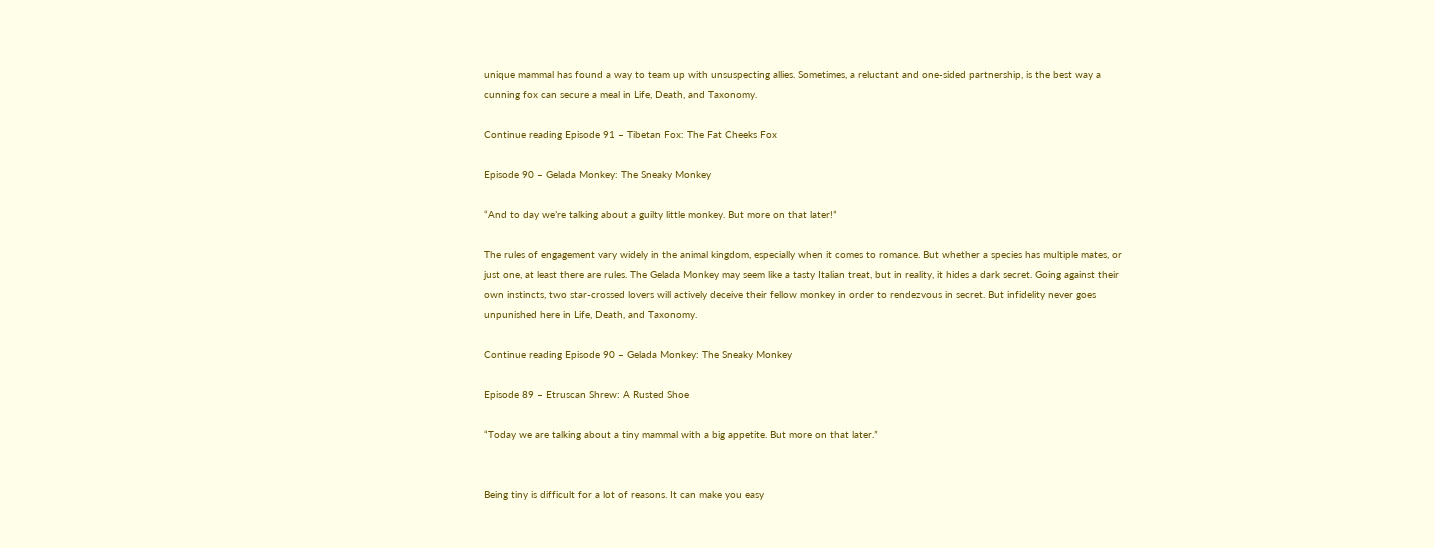unique mammal has found a way to team up with unsuspecting allies. Sometimes, a reluctant and one-sided partnership, is the best way a cunning fox can secure a meal in Life, Death, and Taxonomy.

Continue reading Episode 91 – Tibetan Fox: The Fat Cheeks Fox

Episode 90 – Gelada Monkey: The Sneaky Monkey

“And to day we’re talking about a guilty little monkey. But more on that later!”

The rules of engagement vary widely in the animal kingdom, especially when it comes to romance. But whether a species has multiple mates, or just one, at least there are rules. The Gelada Monkey may seem like a tasty Italian treat, but in reality, it hides a dark secret. Going against their own instincts, two star-crossed lovers will actively deceive their fellow monkey in order to rendezvous in secret. But infidelity never goes unpunished here in Life, Death, and Taxonomy.

Continue reading Episode 90 – Gelada Monkey: The Sneaky Monkey

Episode 89 – Etruscan Shrew: A Rusted Shoe

“Today we are talking about a tiny mammal with a big appetite. But more on that later.”


Being tiny is difficult for a lot of reasons. It can make you easy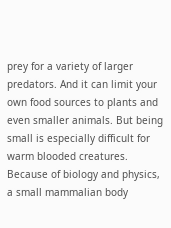prey for a variety of larger predators. And it can limit your own food sources to plants and even smaller animals. But being small is especially difficult for warm blooded creatures. Because of biology and physics, a small mammalian body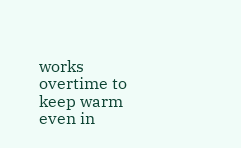works overtime to keep warm even in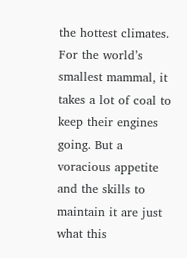the hottest climates. For the world’s smallest mammal, it takes a lot of coal to keep their engines going. But a voracious appetite and the skills to maintain it are just what this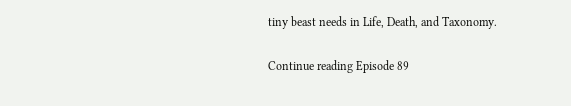tiny beast needs in Life, Death, and Taxonomy.

Continue reading Episode 89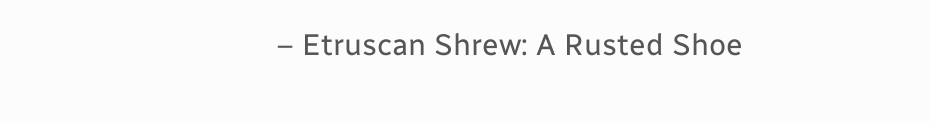– Etruscan Shrew: A Rusted Shoe